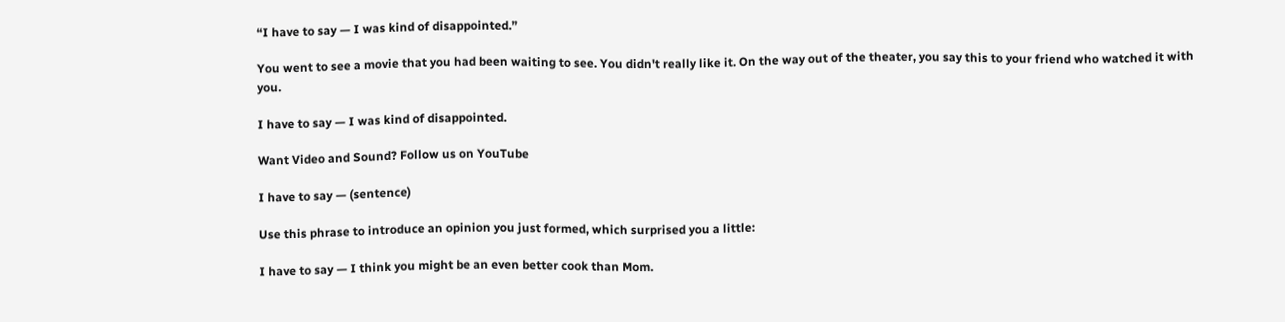“I have to say — I was kind of disappointed.”

You went to see a movie that you had been waiting to see. You didn't really like it. On the way out of the theater, you say this to your friend who watched it with you.

I have to say — I was kind of disappointed.

Want Video and Sound? Follow us on YouTube

I have to say — (sentence)

Use this phrase to introduce an opinion you just formed, which surprised you a little:

I have to say — I think you might be an even better cook than Mom.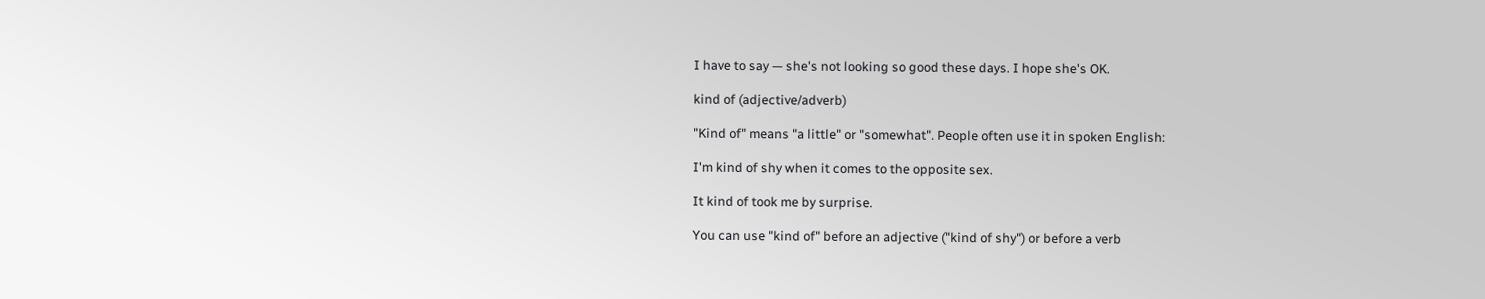I have to say — she's not looking so good these days. I hope she's OK.

kind of (adjective/adverb)

"Kind of" means "a little" or "somewhat". People often use it in spoken English:

I'm kind of shy when it comes to the opposite sex.

It kind of took me by surprise.

You can use "kind of" before an adjective ("kind of shy") or before a verb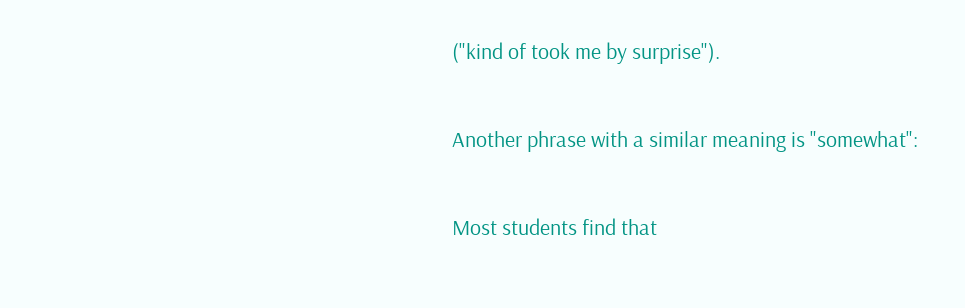("kind of took me by surprise").

Another phrase with a similar meaning is "somewhat":

Most students find that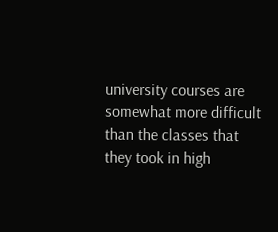university courses are somewhat more difficult than the classes that they took in high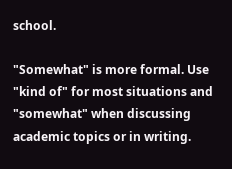school.

"Somewhat" is more formal. Use "kind of" for most situations and "somewhat" when discussing academic topics or in writing.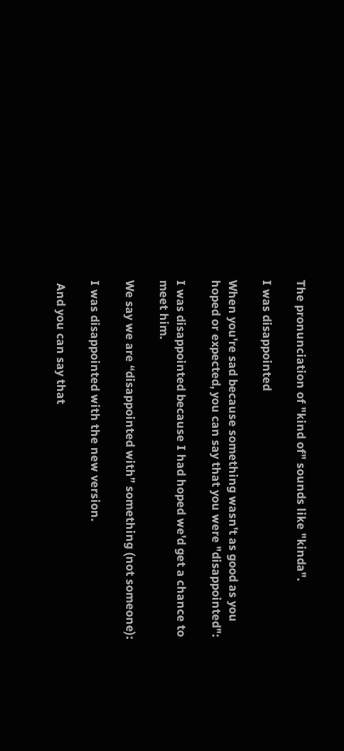The pronunciation of "kind of" sounds like "kinda".

I was disappointed

When you're sad because something wasn't as good as you hoped or expected, you can say that you were "disappointed":

I was disappointed because I had hoped we'd get a chance to meet him.

We say we are “disappointed with” something (not someone):

I was disappointed with the new version.

 And you can say that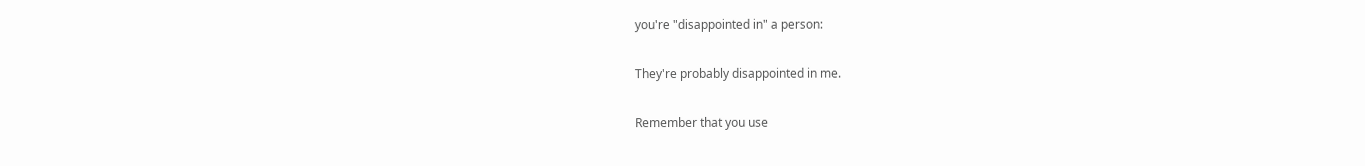you're "disappointed in" a person:

They're probably disappointed in me.

Remember that you use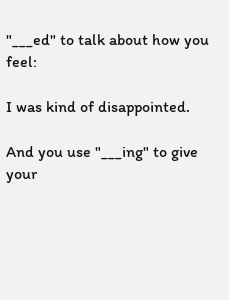"___ed" to talk about how you feel:

I was kind of disappointed.

And you use "___ing" to give your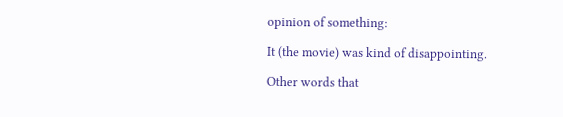opinion of something:

It (the movie) was kind of disappointing.

Other words that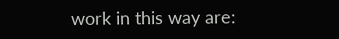work in this way are: